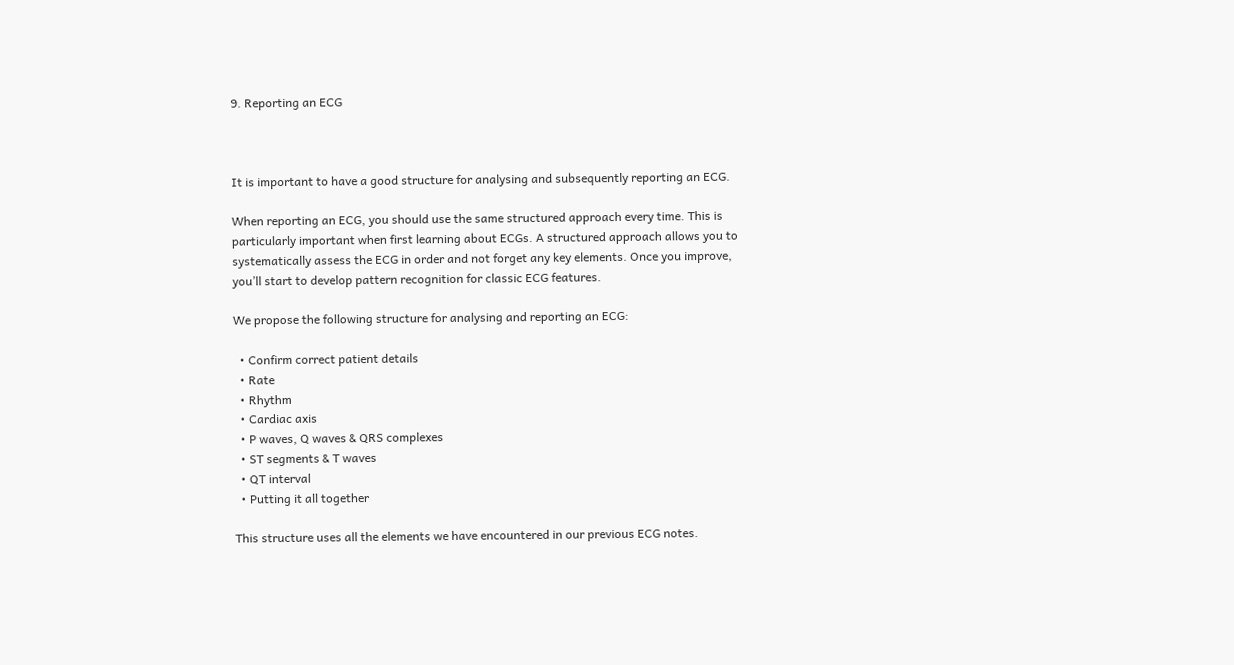9. Reporting an ECG



It is important to have a good structure for analysing and subsequently reporting an ECG.

When reporting an ECG, you should use the same structured approach every time. This is particularly important when first learning about ECGs. A structured approach allows you to systematically assess the ECG in order and not forget any key elements. Once you improve, you’ll start to develop pattern recognition for classic ECG features.

We propose the following structure for analysing and reporting an ECG:

  • Confirm correct patient details
  • Rate
  • Rhythm
  • Cardiac axis
  • P waves, Q waves & QRS complexes
  • ST segments & T waves
  • QT interval
  • Putting it all together

This structure uses all the elements we have encountered in our previous ECG notes.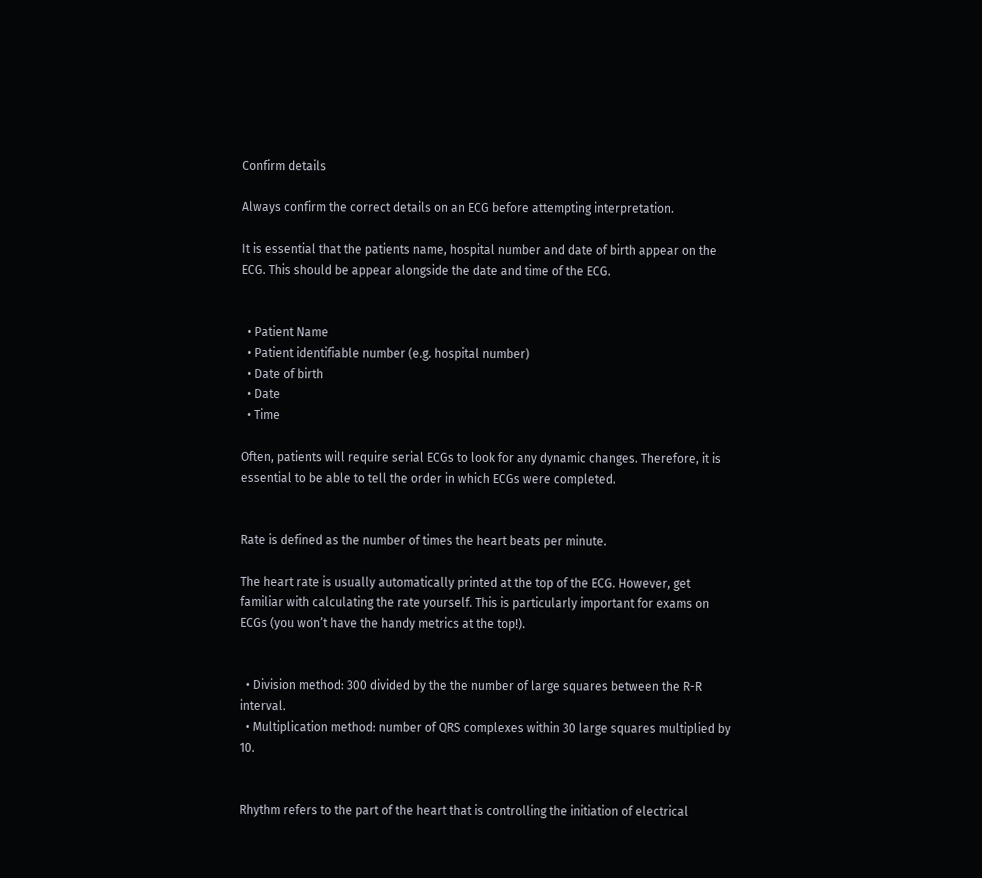Confirm details

Always confirm the correct details on an ECG before attempting interpretation.

It is essential that the patients name, hospital number and date of birth appear on the ECG. This should be appear alongside the date and time of the ECG.


  • Patient Name
  • Patient identifiable number (e.g. hospital number)
  • Date of birth
  • Date
  • Time

Often, patients will require serial ECGs to look for any dynamic changes. Therefore, it is essential to be able to tell the order in which ECGs were completed.


Rate is defined as the number of times the heart beats per minute.

The heart rate is usually automatically printed at the top of the ECG. However, get familiar with calculating the rate yourself. This is particularly important for exams on ECGs (you won’t have the handy metrics at the top!).


  • Division method: 300 divided by the the number of large squares between the R-R interval.
  • Multiplication method: number of QRS complexes within 30 large squares multiplied by 10.


Rhythm refers to the part of the heart that is controlling the initiation of electrical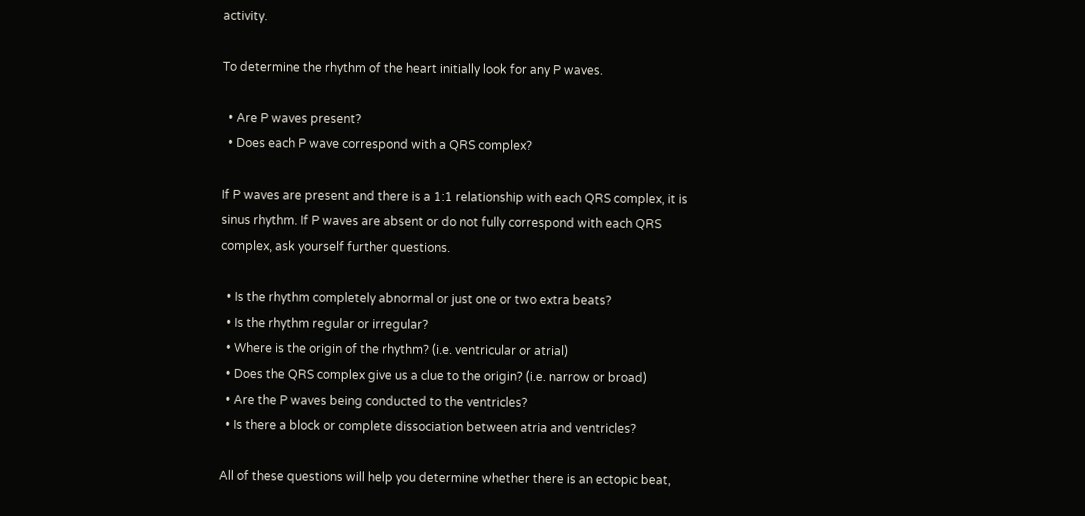activity.

To determine the rhythm of the heart initially look for any P waves.

  • Are P waves present?
  • Does each P wave correspond with a QRS complex?

If P waves are present and there is a 1:1 relationship with each QRS complex, it is sinus rhythm. If P waves are absent or do not fully correspond with each QRS complex, ask yourself further questions.

  • Is the rhythm completely abnormal or just one or two extra beats?
  • Is the rhythm regular or irregular?
  • Where is the origin of the rhythm? (i.e. ventricular or atrial)
  • Does the QRS complex give us a clue to the origin? (i.e. narrow or broad)
  • Are the P waves being conducted to the ventricles?
  • Is there a block or complete dissociation between atria and ventricles?

All of these questions will help you determine whether there is an ectopic beat,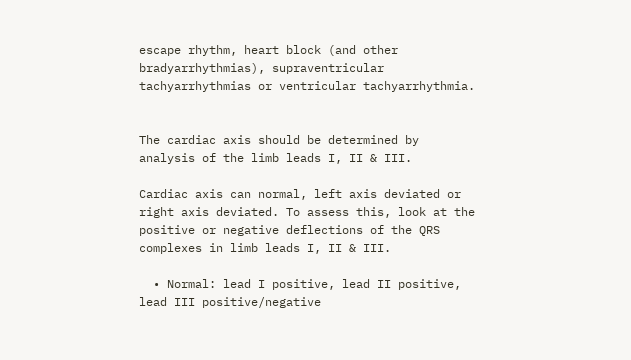escape rhythm, heart block (and other bradyarrhythmias), supraventricular tachyarrhythmias or ventricular tachyarrhythmia.


The cardiac axis should be determined by analysis of the limb leads I, II & III.

Cardiac axis can normal, left axis deviated or right axis deviated. To assess this, look at the positive or negative deflections of the QRS complexes in limb leads I, II & III.

  • Normal: lead I positive, lead II positive, lead III positive/negative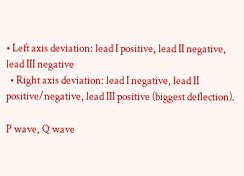• Left axis deviation: lead I positive, lead II negative, lead III negative
  • Right axis deviation: lead I negative, lead II positive/negative, lead III positive (biggest deflection).

P wave, Q wave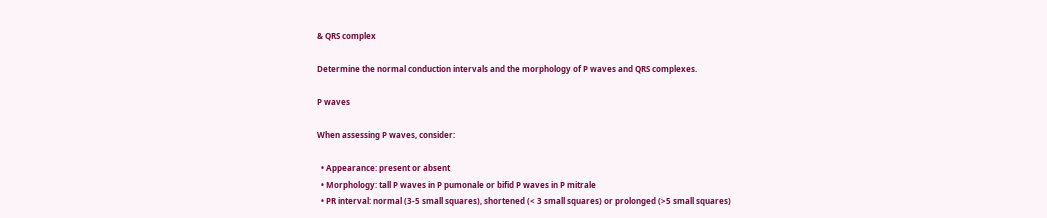& QRS complex

Determine the normal conduction intervals and the morphology of P waves and QRS complexes.

P waves

When assessing P waves, consider:

  • Appearance: present or absent
  • Morphology: tall P waves in P pumonale or bifid P waves in P mitrale
  • PR interval: normal (3-5 small squares), shortened (< 3 small squares) or prolonged (>5 small squares)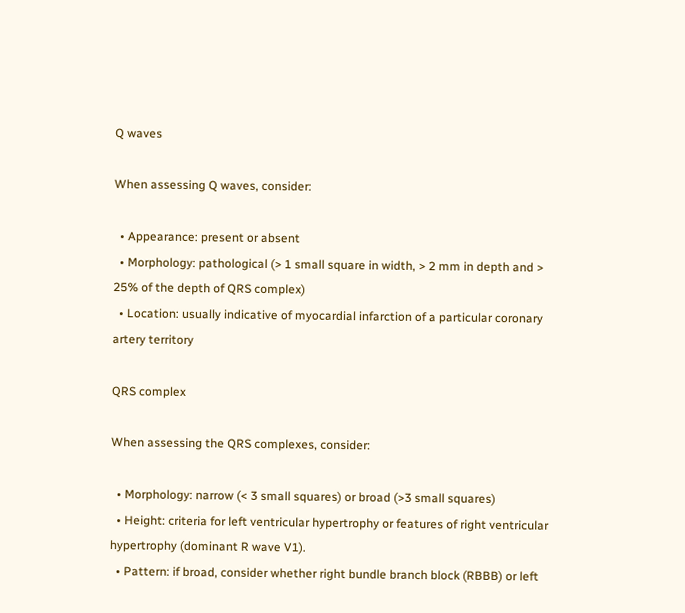Q waves

When assessing Q waves, consider:

  • Appearance: present or absent
  • Morphology: pathological (> 1 small square in width, > 2 mm in depth and > 25% of the depth of QRS complex)
  • Location: usually indicative of myocardial infarction of a particular coronary artery territory

QRS complex

When assessing the QRS complexes, consider:

  • Morphology: narrow (< 3 small squares) or broad (>3 small squares)
  • Height: criteria for left ventricular hypertrophy or features of right ventricular hypertrophy (dominant R wave V1).
  • Pattern: if broad, consider whether right bundle branch block (RBBB) or left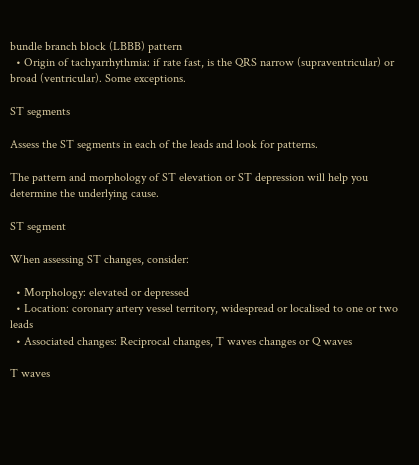bundle branch block (LBBB) pattern
  • Origin of tachyarrhythmia: if rate fast, is the QRS narrow (supraventricular) or broad (ventricular). Some exceptions.

ST segments

Assess the ST segments in each of the leads and look for patterns.

The pattern and morphology of ST elevation or ST depression will help you determine the underlying cause.

ST segment

When assessing ST changes, consider:

  • Morphology: elevated or depressed
  • Location: coronary artery vessel territory, widespread or localised to one or two leads
  • Associated changes: Reciprocal changes, T waves changes or Q waves

T waves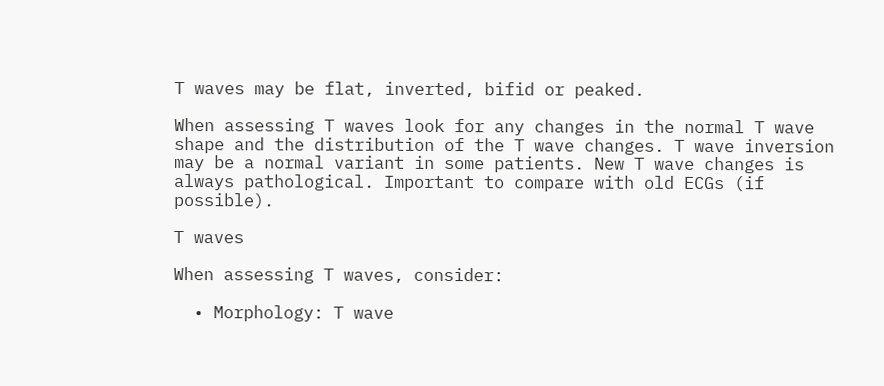T waves may be flat, inverted, bifid or peaked.

When assessing T waves look for any changes in the normal T wave shape and the distribution of the T wave changes. T wave inversion may be a normal variant in some patients. New T wave changes is always pathological. Important to compare with old ECGs (if possible).

T waves

When assessing T waves, consider:

  • Morphology: T wave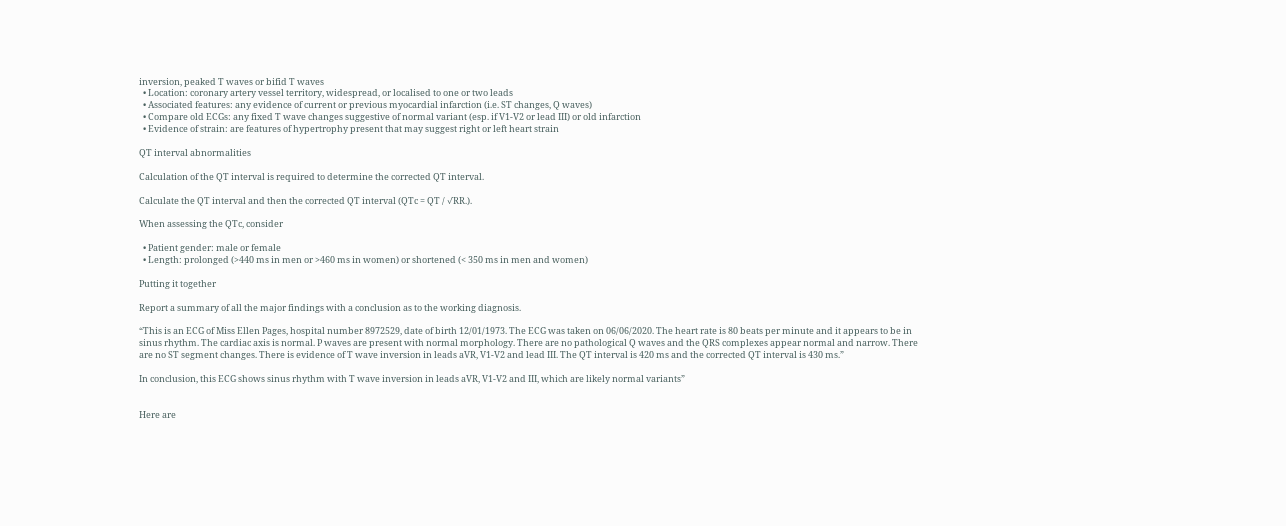inversion, peaked T waves or bifid T waves
  • Location: coronary artery vessel territory, widespread, or localised to one or two leads
  • Associated features: any evidence of current or previous myocardial infarction (i.e. ST changes, Q waves)
  • Compare old ECGs: any fixed T wave changes suggestive of normal variant (esp. if V1-V2 or lead III) or old infarction
  • Evidence of strain: are features of hypertrophy present that may suggest right or left heart strain

QT interval abnormalities

Calculation of the QT interval is required to determine the corrected QT interval.

Calculate the QT interval and then the corrected QT interval (QTc = QT / √RR.).

When assessing the QTc, consider

  • Patient gender: male or female
  • Length: prolonged (>440 ms in men or >460 ms in women) or shortened (< 350 ms in men and women)

Putting it together

Report a summary of all the major findings with a conclusion as to the working diagnosis.

“This is an ECG of Miss Ellen Pages, hospital number 8972529, date of birth 12/01/1973. The ECG was taken on 06/06/2020. The heart rate is 80 beats per minute and it appears to be in sinus rhythm. The cardiac axis is normal. P waves are present with normal morphology. There are no pathological Q waves and the QRS complexes appear normal and narrow. There are no ST segment changes. There is evidence of T wave inversion in leads aVR, V1-V2 and lead III. The QT interval is 420 ms and the corrected QT interval is 430 ms.”

In conclusion, this ECG shows sinus rhythm with T wave inversion in leads aVR, V1-V2 and III, which are likely normal variants”


Here are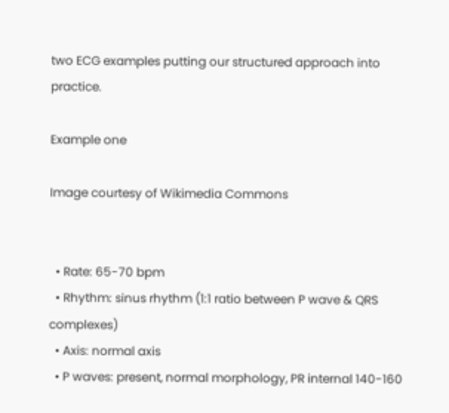two ECG examples putting our structured approach into practice.

Example one

Image courtesy of Wikimedia Commons


  • Rate: 65-70 bpm
  • Rhythm: sinus rhythm (1:1 ratio between P wave & QRS complexes)
  • Axis: normal axis
  • P waves: present, normal morphology, PR internal 140-160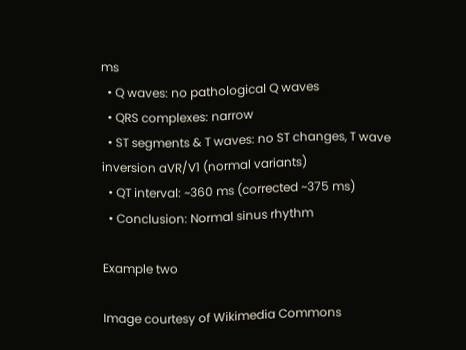ms
  • Q waves: no pathological Q waves
  • QRS complexes: narrow
  • ST segments & T waves: no ST changes, T wave inversion aVR/V1 (normal variants)
  • QT interval: ~360 ms (corrected ~375 ms)
  • Conclusion: Normal sinus rhythm

Example two

Image courtesy of Wikimedia Commons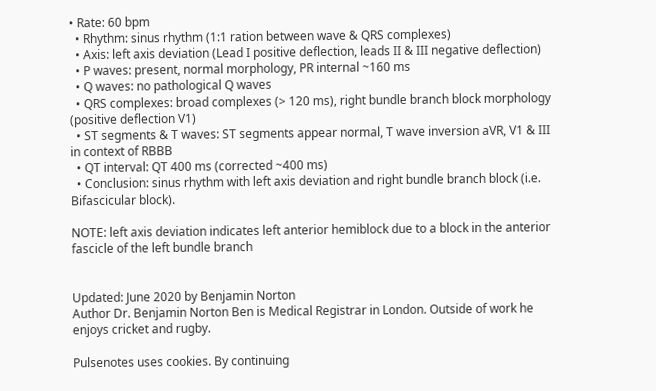• Rate: 60 bpm
  • Rhythm: sinus rhythm (1:1 ration between wave & QRS complexes)
  • Axis: left axis deviation (Lead I positive deflection, leads II & III negative deflection)
  • P waves: present, normal morphology, PR internal ~160 ms
  • Q waves: no pathological Q waves
  • QRS complexes: broad complexes (> 120 ms), right bundle branch block morphology (positive deflection V1)
  • ST segments & T waves: ST segments appear normal, T wave inversion aVR, V1 & III in context of RBBB
  • QT interval: QT 400 ms (corrected ~400 ms)
  • Conclusion: sinus rhythm with left axis deviation and right bundle branch block (i.e. Bifascicular block).

NOTE: left axis deviation indicates left anterior hemiblock due to a block in the anterior fascicle of the left bundle branch


Updated: June 2020 by Benjamin Norton
Author Dr. Benjamin Norton Ben is Medical Registrar in London. Outside of work he enjoys cricket and rugby.

Pulsenotes uses cookies. By continuing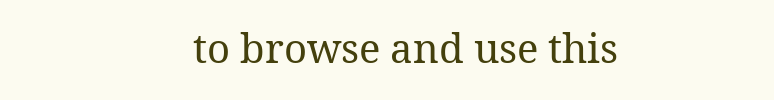to browse and use this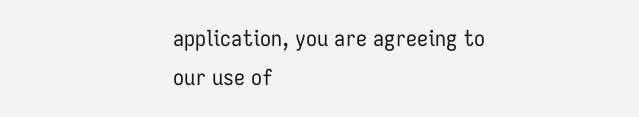application, you are agreeing to our use of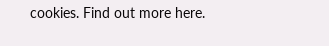cookies. Find out more here.